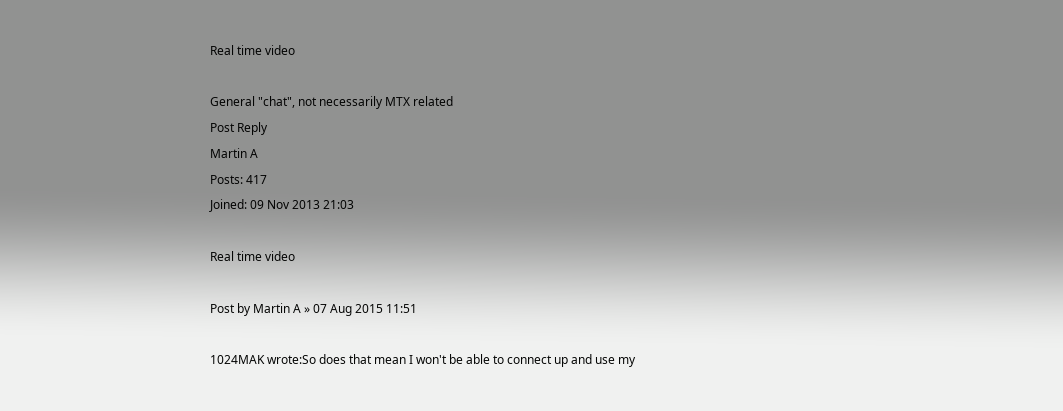Real time video

General "chat", not necessarily MTX related
Post Reply
Martin A
Posts: 417
Joined: 09 Nov 2013 21:03

Real time video

Post by Martin A » 07 Aug 2015 11:51

1024MAK wrote:So does that mean I won't be able to connect up and use my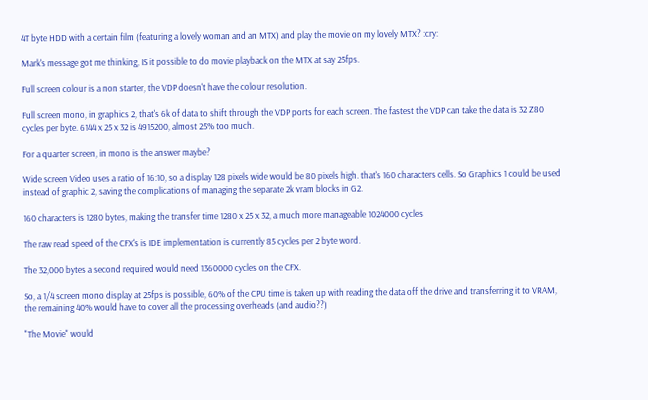4T byte HDD with a certain film (featuring a lovely woman and an MTX) and play the movie on my lovely MTX? :cry:

Mark's message got me thinking, IS it possible to do movie playback on the MTX at say 25fps.

Full screen colour is a non starter, the VDP doesn't have the colour resolution.

Full screen mono, in graphics 2, that's 6k of data to shift through the VDP ports for each screen. The fastest the VDP can take the data is 32 Z80 cycles per byte. 6144 x 25 x 32 is 4915200, almost 25% too much.

For a quarter screen, in mono is the answer maybe?

Wide screen Video uses a ratio of 16:10, so a display 128 pixels wide would be 80 pixels high. that's 160 characters cells. So Graphics 1 could be used instead of graphic 2, saving the complications of managing the separate 2k vram blocks in G2.

160 characters is 1280 bytes, making the transfer time 1280 x 25 x 32, a much more manageable 1024000 cycles

The raw read speed of the CFX's is IDE implementation is currently 85 cycles per 2 byte word.

The 32,000 bytes a second required would need 1360000 cycles on the CFX.

So, a 1/4 screen mono display at 25fps is possible, 60% of the CPU time is taken up with reading the data off the drive and transferring it to VRAM, the remaining 40% would have to cover all the processing overheads (and audio??)

"The Movie" would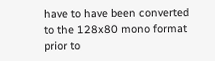have to have been converted to the 128x80 mono format prior to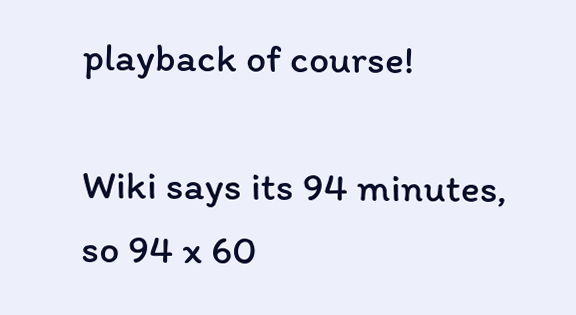playback of course!

Wiki says its 94 minutes, so 94 x 60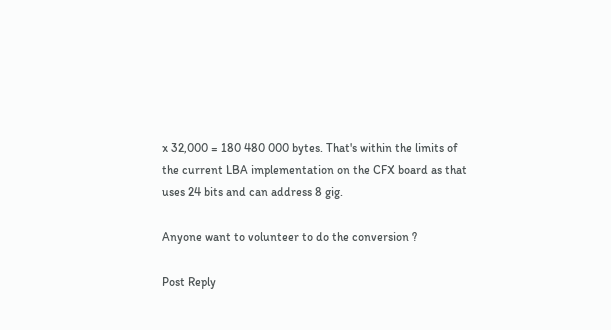x 32,000 = 180 480 000 bytes. That's within the limits of the current LBA implementation on the CFX board as that uses 24 bits and can address 8 gig.

Anyone want to volunteer to do the conversion ?

Post Reply